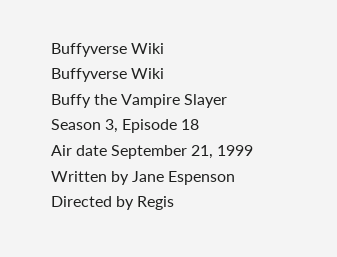Buffyverse Wiki
Buffyverse Wiki
Buffy the Vampire Slayer
Season 3, Episode 18
Air date September 21, 1999
Written by Jane Espenson
Directed by Regis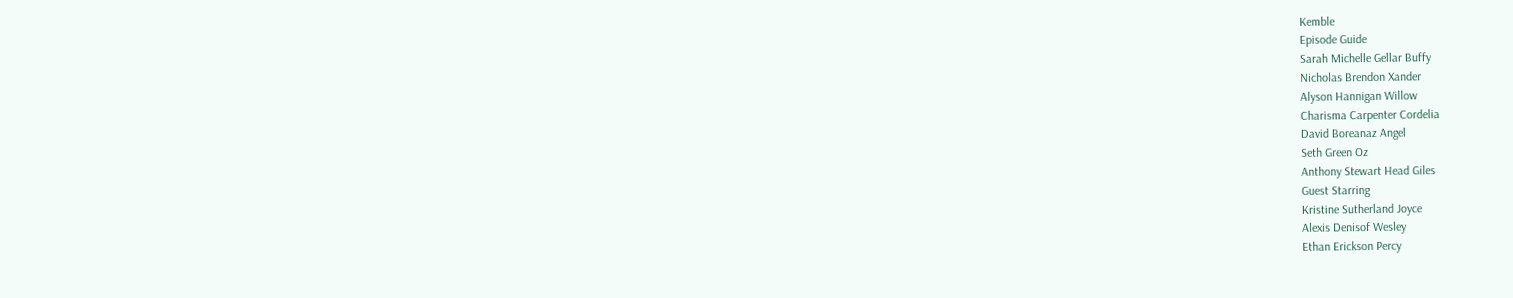Kemble
Episode Guide
Sarah Michelle Gellar Buffy
Nicholas Brendon Xander
Alyson Hannigan Willow
Charisma Carpenter Cordelia
David Boreanaz Angel
Seth Green Oz
Anthony Stewart Head Giles
Guest Starring
Kristine Sutherland Joyce
Alexis Denisof Wesley
Ethan Erickson Percy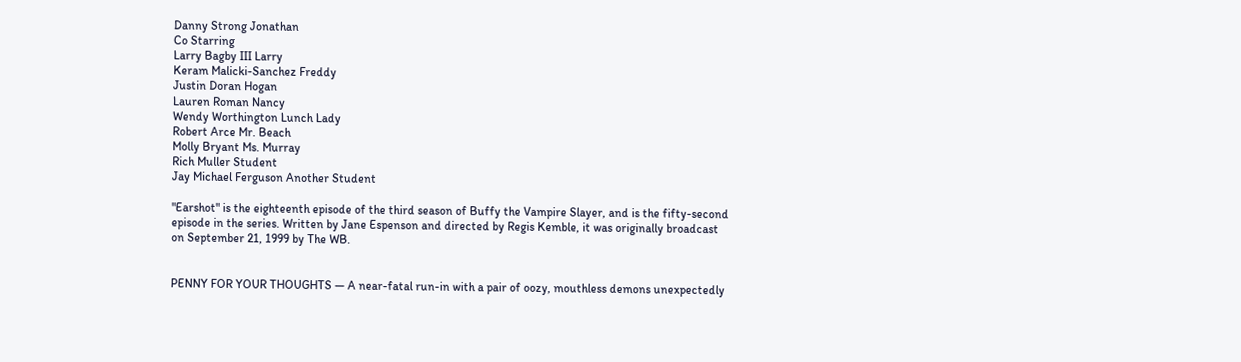Danny Strong Jonathan
Co Starring
Larry Bagby III Larry
Keram Malicki-Sanchez Freddy
Justin Doran Hogan
Lauren Roman Nancy
Wendy Worthington Lunch Lady
Robert Arce Mr. Beach
Molly Bryant Ms. Murray
Rich Muller Student
Jay Michael Ferguson Another Student

"Earshot" is the eighteenth episode of the third season of Buffy the Vampire Slayer, and is the fifty-second episode in the series. Written by Jane Espenson and directed by Regis Kemble, it was originally broadcast on September 21, 1999 by The WB.


PENNY FOR YOUR THOUGHTS — A near-fatal run-in with a pair of oozy, mouthless demons unexpectedly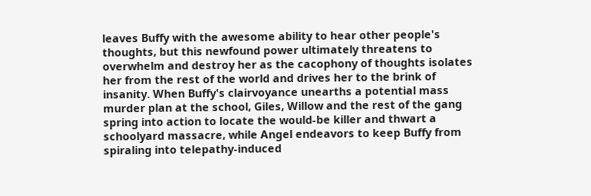leaves Buffy with the awesome ability to hear other people's thoughts, but this newfound power ultimately threatens to overwhelm and destroy her as the cacophony of thoughts isolates her from the rest of the world and drives her to the brink of insanity. When Buffy's clairvoyance unearths a potential mass murder plan at the school, Giles, Willow and the rest of the gang spring into action to locate the would-be killer and thwart a schoolyard massacre, while Angel endeavors to keep Buffy from spiraling into telepathy-induced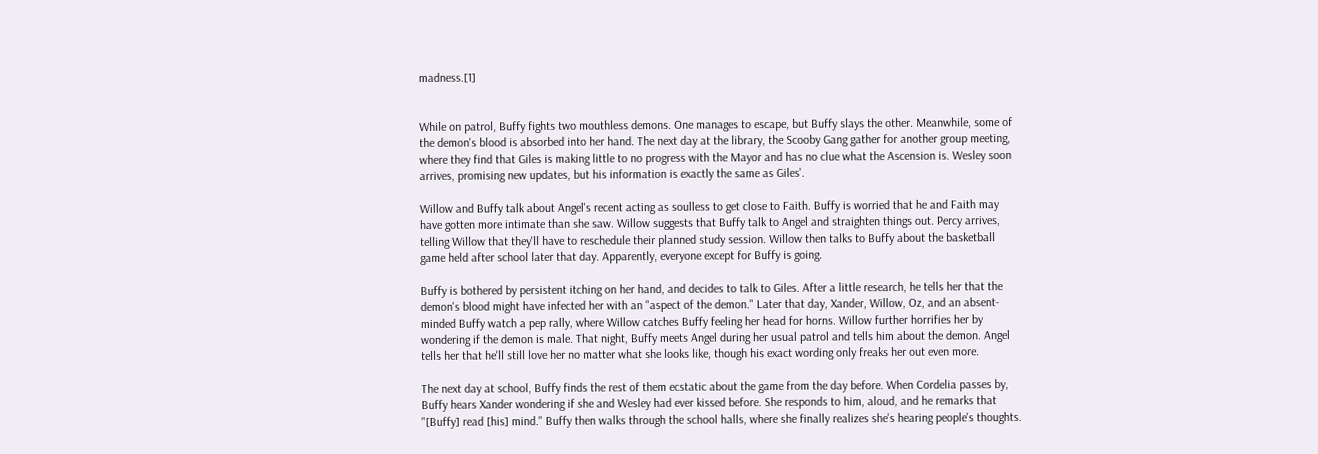madness.[1]


While on patrol, Buffy fights two mouthless demons. One manages to escape, but Buffy slays the other. Meanwhile, some of the demon's blood is absorbed into her hand. The next day at the library, the Scooby Gang gather for another group meeting, where they find that Giles is making little to no progress with the Mayor and has no clue what the Ascension is. Wesley soon arrives, promising new updates, but his information is exactly the same as Giles'.

Willow and Buffy talk about Angel's recent acting as soulless to get close to Faith. Buffy is worried that he and Faith may have gotten more intimate than she saw. Willow suggests that Buffy talk to Angel and straighten things out. Percy arrives, telling Willow that they'll have to reschedule their planned study session. Willow then talks to Buffy about the basketball game held after school later that day. Apparently, everyone except for Buffy is going.

Buffy is bothered by persistent itching on her hand, and decides to talk to Giles. After a little research, he tells her that the demon's blood might have infected her with an "aspect of the demon." Later that day, Xander, Willow, Oz, and an absent-minded Buffy watch a pep rally, where Willow catches Buffy feeling her head for horns. Willow further horrifies her by wondering if the demon is male. That night, Buffy meets Angel during her usual patrol and tells him about the demon. Angel tells her that he'll still love her no matter what she looks like, though his exact wording only freaks her out even more.

The next day at school, Buffy finds the rest of them ecstatic about the game from the day before. When Cordelia passes by, Buffy hears Xander wondering if she and Wesley had ever kissed before. She responds to him, aloud, and he remarks that "[Buffy] read [his] mind." Buffy then walks through the school halls, where she finally realizes she's hearing people's thoughts.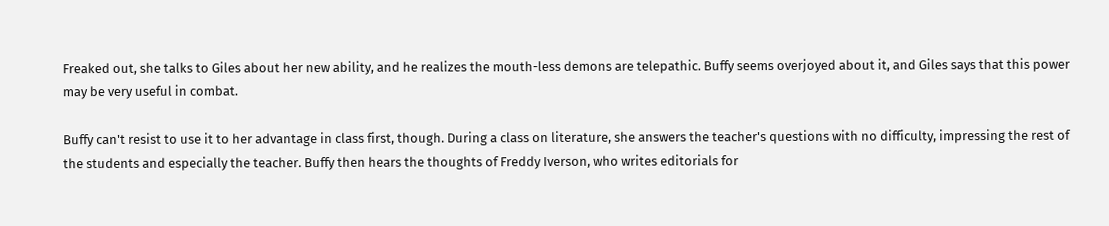Freaked out, she talks to Giles about her new ability, and he realizes the mouth-less demons are telepathic. Buffy seems overjoyed about it, and Giles says that this power may be very useful in combat.

Buffy can't resist to use it to her advantage in class first, though. During a class on literature, she answers the teacher's questions with no difficulty, impressing the rest of the students and especially the teacher. Buffy then hears the thoughts of Freddy Iverson, who writes editorials for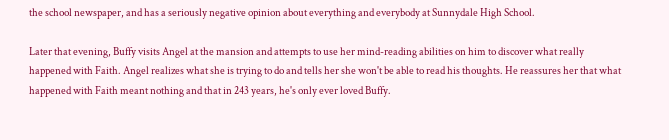the school newspaper, and has a seriously negative opinion about everything and everybody at Sunnydale High School.

Later that evening, Buffy visits Angel at the mansion and attempts to use her mind-reading abilities on him to discover what really happened with Faith. Angel realizes what she is trying to do and tells her she won't be able to read his thoughts. He reassures her that what happened with Faith meant nothing and that in 243 years, he's only ever loved Buffy.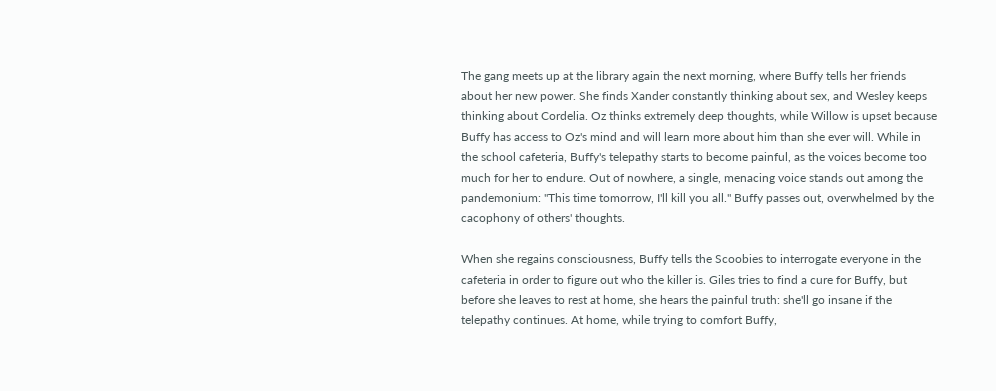The gang meets up at the library again the next morning, where Buffy tells her friends about her new power. She finds Xander constantly thinking about sex, and Wesley keeps thinking about Cordelia. Oz thinks extremely deep thoughts, while Willow is upset because Buffy has access to Oz's mind and will learn more about him than she ever will. While in the school cafeteria, Buffy's telepathy starts to become painful, as the voices become too much for her to endure. Out of nowhere, a single, menacing voice stands out among the pandemonium: "This time tomorrow, I'll kill you all." Buffy passes out, overwhelmed by the cacophony of others' thoughts.

When she regains consciousness, Buffy tells the Scoobies to interrogate everyone in the cafeteria in order to figure out who the killer is. Giles tries to find a cure for Buffy, but before she leaves to rest at home, she hears the painful truth: she'll go insane if the telepathy continues. At home, while trying to comfort Buffy,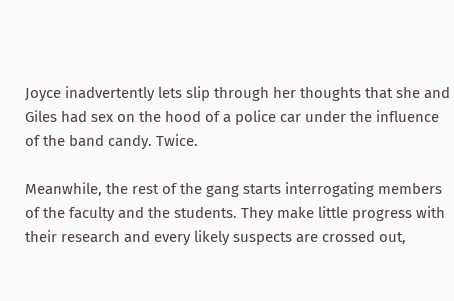Joyce inadvertently lets slip through her thoughts that she and Giles had sex on the hood of a police car under the influence of the band candy. Twice.

Meanwhile, the rest of the gang starts interrogating members of the faculty and the students. They make little progress with their research and every likely suspects are crossed out,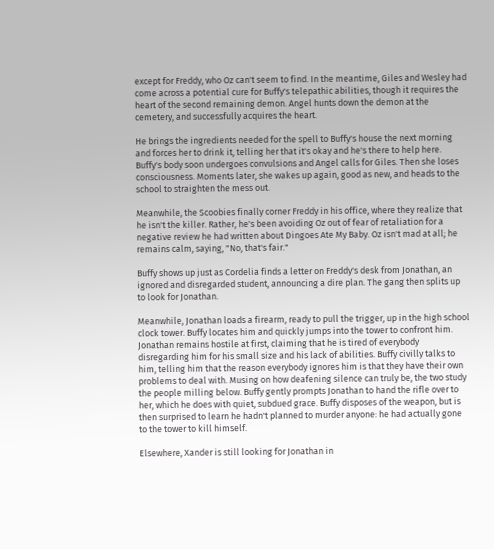except for Freddy, who Oz can't seem to find. In the meantime, Giles and Wesley had come across a potential cure for Buffy's telepathic abilities, though it requires the heart of the second remaining demon. Angel hunts down the demon at the cemetery, and successfully acquires the heart.

He brings the ingredients needed for the spell to Buffy's house the next morning and forces her to drink it, telling her that it's okay and he's there to help here. Buffy's body soon undergoes convulsions and Angel calls for Giles. Then she loses consciousness. Moments later, she wakes up again, good as new, and heads to the school to straighten the mess out.

Meanwhile, the Scoobies finally corner Freddy in his office, where they realize that he isn't the killer. Rather, he's been avoiding Oz out of fear of retaliation for a negative review he had written about Dingoes Ate My Baby. Oz isn't mad at all; he remains calm, saying, "No, that's fair."

Buffy shows up just as Cordelia finds a letter on Freddy's desk from Jonathan, an ignored and disregarded student, announcing a dire plan. The gang then splits up to look for Jonathan.

Meanwhile, Jonathan loads a firearm, ready to pull the trigger, up in the high school clock tower. Buffy locates him and quickly jumps into the tower to confront him. Jonathan remains hostile at first, claiming that he is tired of everybody disregarding him for his small size and his lack of abilities. Buffy civilly talks to him, telling him that the reason everybody ignores him is that they have their own problems to deal with. Musing on how deafening silence can truly be, the two study the people milling below. Buffy gently prompts Jonathan to hand the rifle over to her, which he does with quiet, subdued grace. Buffy disposes of the weapon, but is then surprised to learn he hadn't planned to murder anyone: he had actually gone to the tower to kill himself.

Elsewhere, Xander is still looking for Jonathan in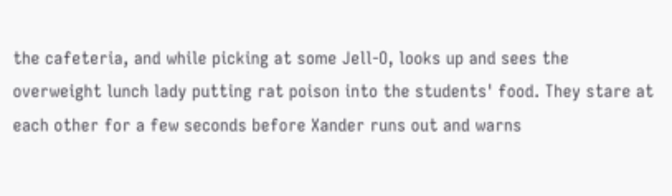the cafeteria, and while picking at some Jell-O, looks up and sees the overweight lunch lady putting rat poison into the students' food. They stare at each other for a few seconds before Xander runs out and warns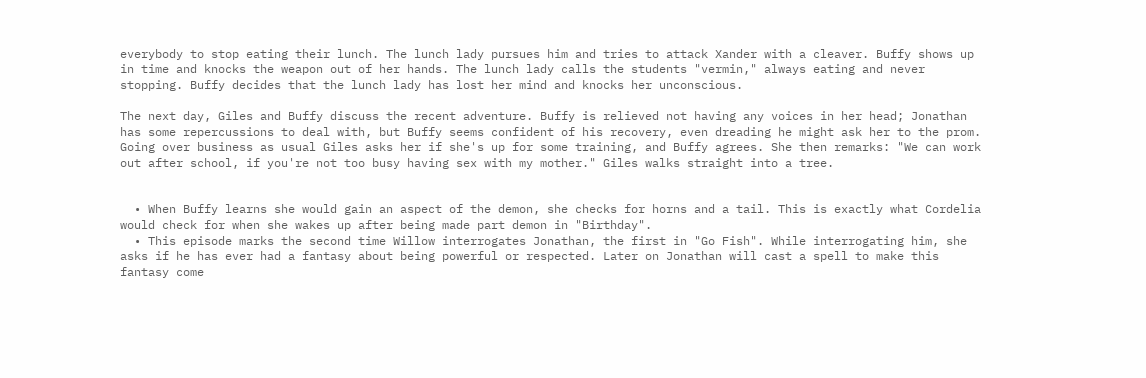everybody to stop eating their lunch. The lunch lady pursues him and tries to attack Xander with a cleaver. Buffy shows up in time and knocks the weapon out of her hands. The lunch lady calls the students "vermin," always eating and never stopping. Buffy decides that the lunch lady has lost her mind and knocks her unconscious.

The next day, Giles and Buffy discuss the recent adventure. Buffy is relieved not having any voices in her head; Jonathan has some repercussions to deal with, but Buffy seems confident of his recovery, even dreading he might ask her to the prom. Going over business as usual Giles asks her if she's up for some training, and Buffy agrees. She then remarks: "We can work out after school, if you're not too busy having sex with my mother." Giles walks straight into a tree.


  • When Buffy learns she would gain an aspect of the demon, she checks for horns and a tail. This is exactly what Cordelia would check for when she wakes up after being made part demon in "Birthday".
  • This episode marks the second time Willow interrogates Jonathan, the first in "Go Fish". While interrogating him, she asks if he has ever had a fantasy about being powerful or respected. Later on Jonathan will cast a spell to make this fantasy come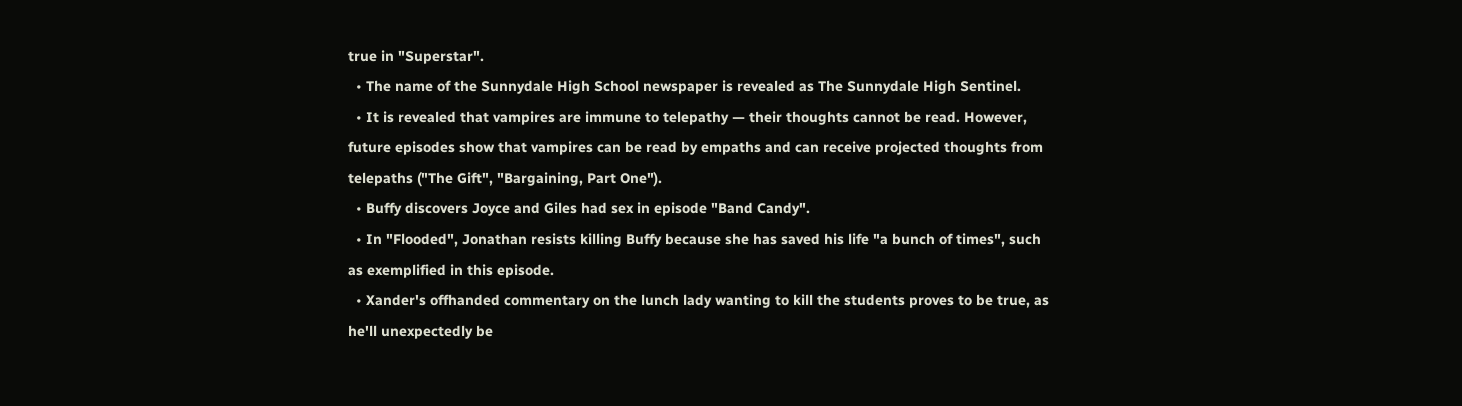true in "Superstar".
  • The name of the Sunnydale High School newspaper is revealed as The Sunnydale High Sentinel.
  • It is revealed that vampires are immune to telepathy — their thoughts cannot be read. However, future episodes show that vampires can be read by empaths and can receive projected thoughts from telepaths ("The Gift", "Bargaining, Part One").
  • Buffy discovers Joyce and Giles had sex in episode "Band Candy".
  • In "Flooded", Jonathan resists killing Buffy because she has saved his life "a bunch of times", such as exemplified in this episode.
  • Xander's offhanded commentary on the lunch lady wanting to kill the students proves to be true, as he'll unexpectedly be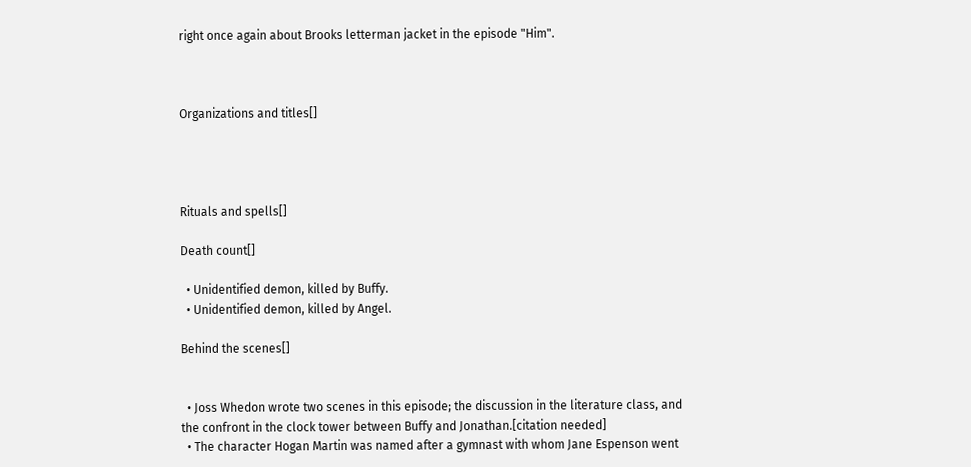right once again about Brooks letterman jacket in the episode "Him".



Organizations and titles[]




Rituals and spells[]

Death count[]

  • Unidentified demon, killed by Buffy.
  • Unidentified demon, killed by Angel.

Behind the scenes[]


  • Joss Whedon wrote two scenes in this episode; the discussion in the literature class, and the confront in the clock tower between Buffy and Jonathan.[citation needed]
  • The character Hogan Martin was named after a gymnast with whom Jane Espenson went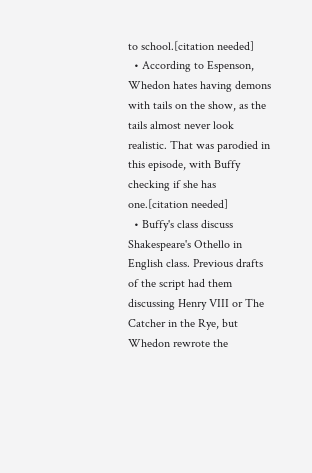to school.[citation needed]
  • According to Espenson, Whedon hates having demons with tails on the show, as the tails almost never look realistic. That was parodied in this episode, with Buffy checking if she has one.[citation needed]
  • Buffy's class discuss Shakespeare's Othello in English class. Previous drafts of the script had them discussing Henry VIII or The Catcher in the Rye, but Whedon rewrote the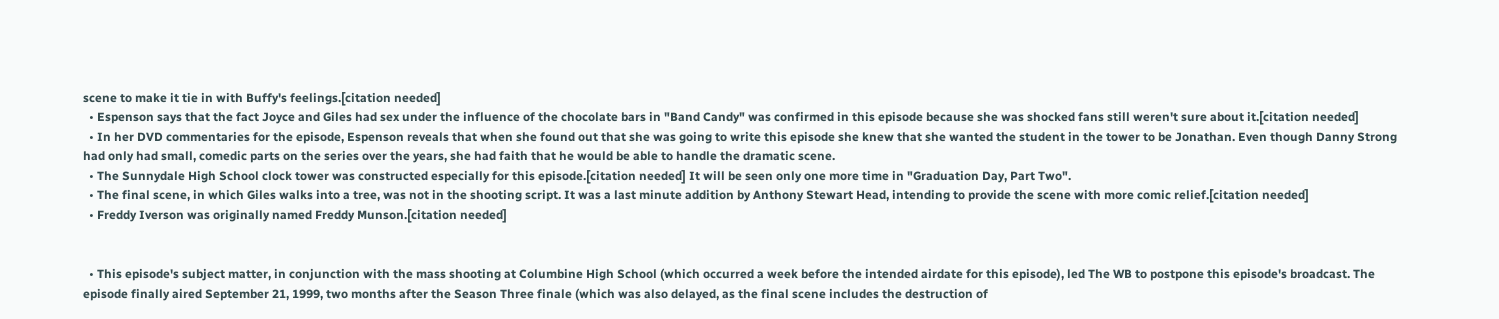scene to make it tie in with Buffy's feelings.[citation needed]
  • Espenson says that the fact Joyce and Giles had sex under the influence of the chocolate bars in "Band Candy" was confirmed in this episode because she was shocked fans still weren't sure about it.[citation needed]
  • In her DVD commentaries for the episode, Espenson reveals that when she found out that she was going to write this episode she knew that she wanted the student in the tower to be Jonathan. Even though Danny Strong had only had small, comedic parts on the series over the years, she had faith that he would be able to handle the dramatic scene.
  • The Sunnydale High School clock tower was constructed especially for this episode.[citation needed] It will be seen only one more time in "Graduation Day, Part Two".
  • The final scene, in which Giles walks into a tree, was not in the shooting script. It was a last minute addition by Anthony Stewart Head, intending to provide the scene with more comic relief.[citation needed]
  • Freddy Iverson was originally named Freddy Munson.[citation needed]


  • This episode's subject matter, in conjunction with the mass shooting at Columbine High School (which occurred a week before the intended airdate for this episode), led The WB to postpone this episode's broadcast. The episode finally aired September 21, 1999, two months after the Season Three finale (which was also delayed, as the final scene includes the destruction of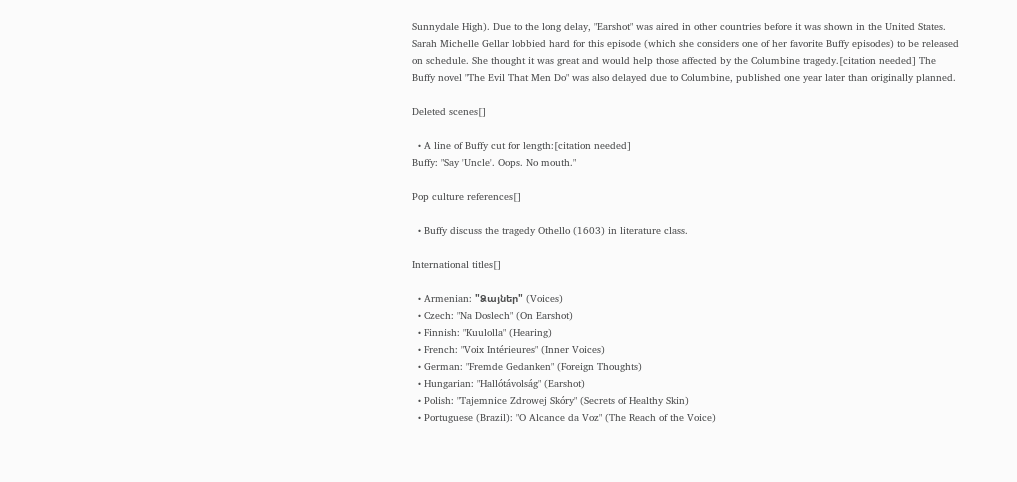Sunnydale High). Due to the long delay, "Earshot" was aired in other countries before it was shown in the United States. Sarah Michelle Gellar lobbied hard for this episode (which she considers one of her favorite Buffy episodes) to be released on schedule. She thought it was great and would help those affected by the Columbine tragedy.[citation needed] The Buffy novel "The Evil That Men Do" was also delayed due to Columbine, published one year later than originally planned.

Deleted scenes[]

  • A line of Buffy cut for length:[citation needed]
Buffy: "Say 'Uncle'. Oops. No mouth."

Pop culture references[]

  • Buffy discuss the tragedy Othello (1603) in literature class.

International titles[]

  • Armenian: "Ձայներ" (Voices)
  • Czech: "Na Doslech" (On Earshot)
  • Finnish: "Kuulolla" (Hearing)
  • French: "Voix Intérieures" (Inner Voices)
  • German: "Fremde Gedanken" (Foreign Thoughts)
  • Hungarian: "Hallótávolság" (Earshot)
  • Polish: "Tajemnice Zdrowej Skóry" (Secrets of Healthy Skin)
  • Portuguese (Brazil): "O Alcance da Voz" (The Reach of the Voice)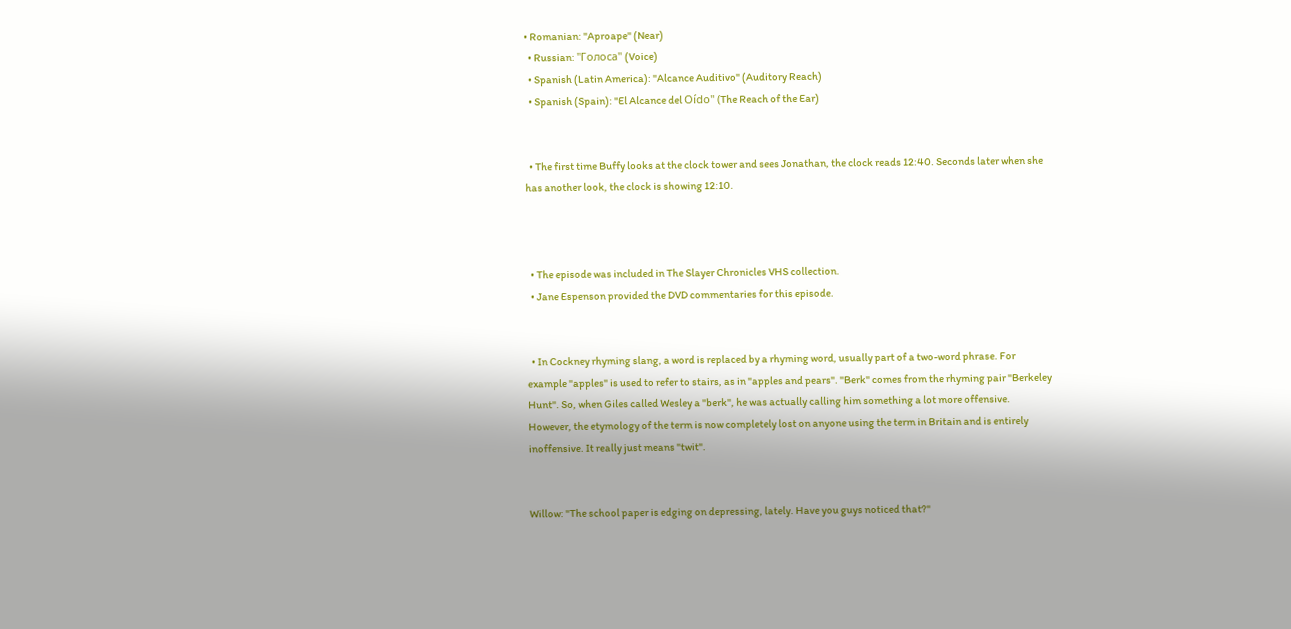• Romanian: "Aproape" (Near)
  • Russian: "Голоса" (Voice)
  • Spanish (Latin America): "Alcance Auditivo" (Auditory Reach)
  • Spanish (Spain): "El Alcance del Oído" (The Reach of the Ear)


  • The first time Buffy looks at the clock tower and sees Jonathan, the clock reads 12:40. Seconds later when she has another look, the clock is showing 12:10.



  • The episode was included in The Slayer Chronicles VHS collection.
  • Jane Espenson provided the DVD commentaries for this episode.


  • In Cockney rhyming slang, a word is replaced by a rhyming word, usually part of a two-word phrase. For example "apples" is used to refer to stairs, as in "apples and pears". "Berk" comes from the rhyming pair "Berkeley Hunt". So, when Giles called Wesley a "berk", he was actually calling him something a lot more offensive. However, the etymology of the term is now completely lost on anyone using the term in Britain and is entirely inoffensive. It really just means "twit".


Willow: "The school paper is edging on depressing, lately. Have you guys noticed that?"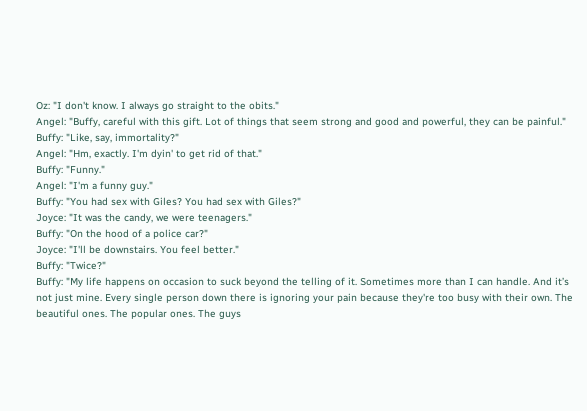Oz: "I don't know. I always go straight to the obits."
Angel: "Buffy, careful with this gift. Lot of things that seem strong and good and powerful, they can be painful."
Buffy: "Like, say, immortality?"
Angel: "Hm, exactly. I'm dyin' to get rid of that."
Buffy: "Funny."
Angel: "I'm a funny guy."
Buffy: "You had sex with Giles? You had sex with Giles?"
Joyce: "It was the candy, we were teenagers."
Buffy: "On the hood of a police car?"
Joyce: "I'll be downstairs. You feel better."
Buffy: "Twice?"
Buffy: "My life happens on occasion to suck beyond the telling of it. Sometimes more than I can handle. And it’s not just mine. Every single person down there is ignoring your pain because they're too busy with their own. The beautiful ones. The popular ones. The guys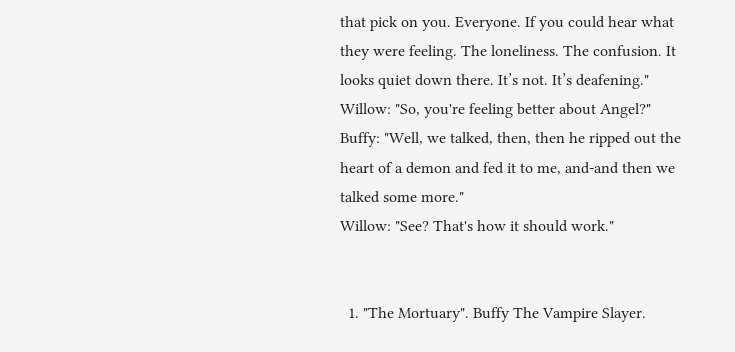that pick on you. Everyone. If you could hear what they were feeling. The loneliness. The confusion. It looks quiet down there. It’s not. It’s deafening."
Willow: "So, you're feeling better about Angel?"
Buffy: "Well, we talked, then, then he ripped out the heart of a demon and fed it to me, and-and then we talked some more."
Willow: "See? That's how it should work."


  1. "The Mortuary". Buffy The Vampire Slayer.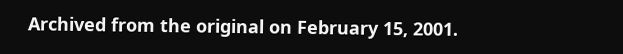Archived from the original on February 15, 2001.